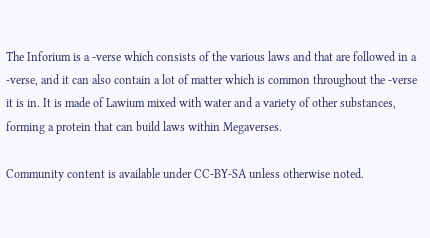The Inforium is a -verse which consists of the various laws and that are followed in a -verse, and it can also contain a lot of matter which is common throughout the -verse it is in. It is made of Lawium mixed with water and a variety of other substances, forming a protein that can build laws within Megaverses.

Community content is available under CC-BY-SA unless otherwise noted.